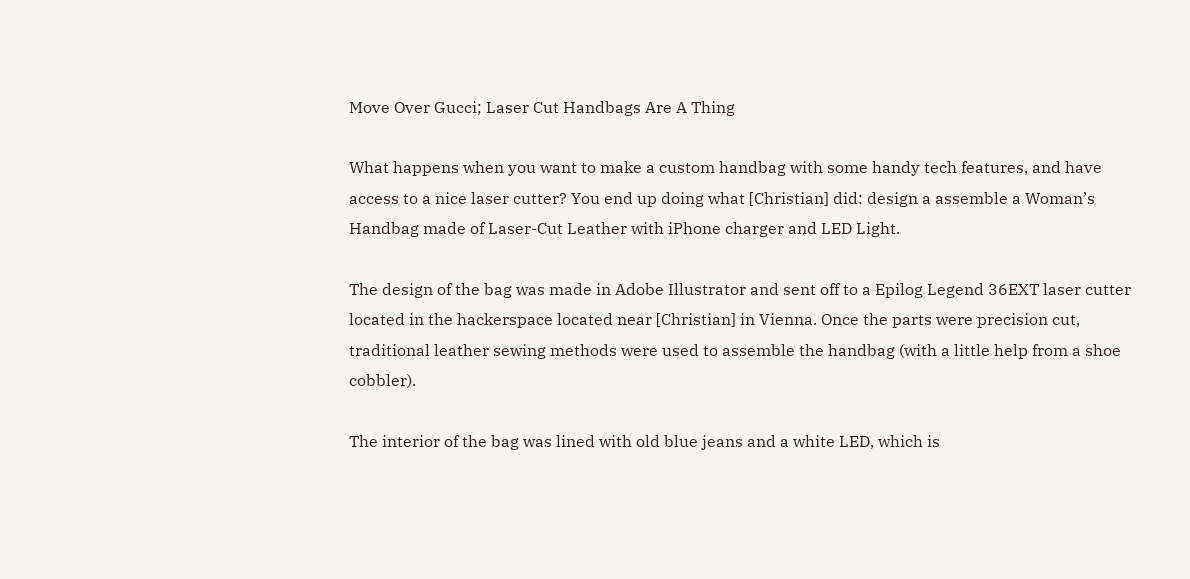Move Over Gucci; Laser Cut Handbags Are A Thing

What happens when you want to make a custom handbag with some handy tech features, and have access to a nice laser cutter? You end up doing what [Christian] did: design a assemble a Woman’s Handbag made of Laser-Cut Leather with iPhone charger and LED Light.

The design of the bag was made in Adobe Illustrator and sent off to a Epilog Legend 36EXT laser cutter located in the hackerspace located near [Christian] in Vienna. Once the parts were precision cut, traditional leather sewing methods were used to assemble the handbag (with a little help from a shoe cobbler).

The interior of the bag was lined with old blue jeans and a white LED, which is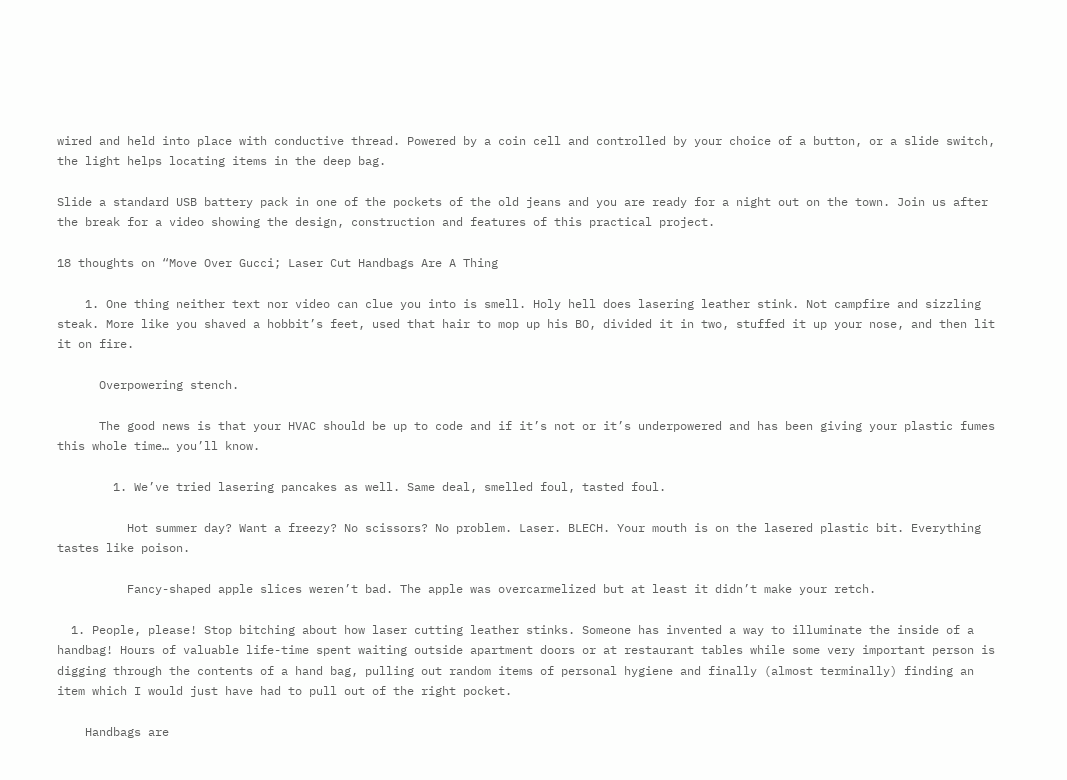wired and held into place with conductive thread. Powered by a coin cell and controlled by your choice of a button, or a slide switch, the light helps locating items in the deep bag.

Slide a standard USB battery pack in one of the pockets of the old jeans and you are ready for a night out on the town. Join us after the break for a video showing the design, construction and features of this practical project.

18 thoughts on “Move Over Gucci; Laser Cut Handbags Are A Thing

    1. One thing neither text nor video can clue you into is smell. Holy hell does lasering leather stink. Not campfire and sizzling steak. More like you shaved a hobbit’s feet, used that hair to mop up his BO, divided it in two, stuffed it up your nose, and then lit it on fire.

      Overpowering stench.

      The good news is that your HVAC should be up to code and if it’s not or it’s underpowered and has been giving your plastic fumes this whole time… you’ll know.

        1. We’ve tried lasering pancakes as well. Same deal, smelled foul, tasted foul.

          Hot summer day? Want a freezy? No scissors? No problem. Laser. BLECH. Your mouth is on the lasered plastic bit. Everything tastes like poison.

          Fancy-shaped apple slices weren’t bad. The apple was overcarmelized but at least it didn’t make your retch.

  1. People, please! Stop bitching about how laser cutting leather stinks. Someone has invented a way to illuminate the inside of a handbag! Hours of valuable life-time spent waiting outside apartment doors or at restaurant tables while some very important person is digging through the contents of a hand bag, pulling out random items of personal hygiene and finally (almost terminally) finding an item which I would just have had to pull out of the right pocket.

    Handbags are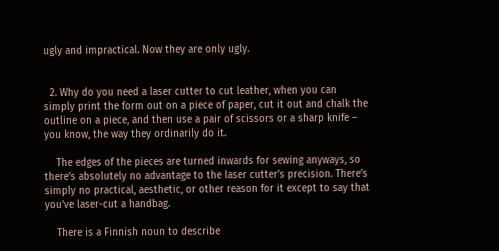ugly and impractical. Now they are only ugly.


  2. Why do you need a laser cutter to cut leather, when you can simply print the form out on a piece of paper, cut it out and chalk the outline on a piece, and then use a pair of scissors or a sharp knife – you know, the way they ordinarily do it.

    The edges of the pieces are turned inwards for sewing anyways, so there’s absolutely no advantage to the laser cutter’s precision. There’s simply no practical, aesthetic, or other reason for it except to say that you’ve laser-cut a handbag.

    There is a Finnish noun to describe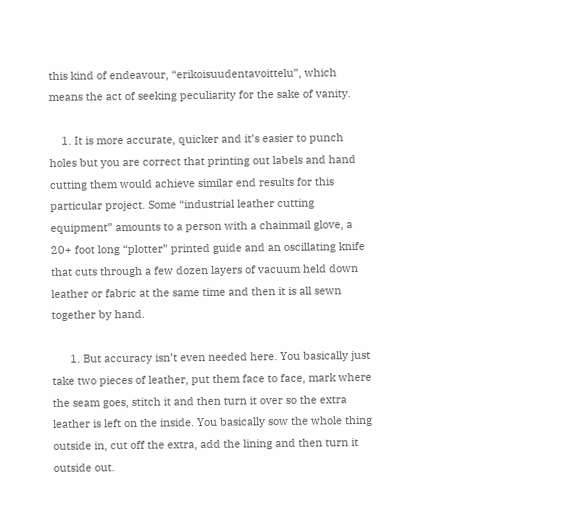this kind of endeavour, “erikoisuudentavoittelu”, which means the act of seeking peculiarity for the sake of vanity.

    1. It is more accurate, quicker and it’s easier to punch holes but you are correct that printing out labels and hand cutting them would achieve similar end results for this particular project. Some “industrial leather cutting equipment” amounts to a person with a chainmail glove, a 20+ foot long “plotter” printed guide and an oscillating knife that cuts through a few dozen layers of vacuum held down leather or fabric at the same time and then it is all sewn together by hand.

      1. But accuracy isn’t even needed here. You basically just take two pieces of leather, put them face to face, mark where the seam goes, stitch it and then turn it over so the extra leather is left on the inside. You basically sow the whole thing outside in, cut off the extra, add the lining and then turn it outside out.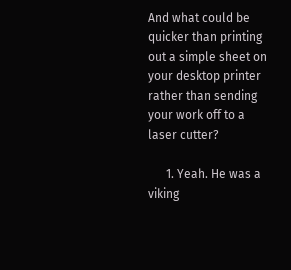And what could be quicker than printing out a simple sheet on your desktop printer rather than sending your work off to a laser cutter?

      1. Yeah. He was a viking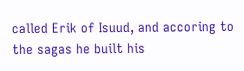called Erik of Isuud, and accoring to the sagas he built his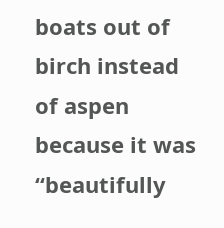boats out of birch instead of aspen because it was “beautifully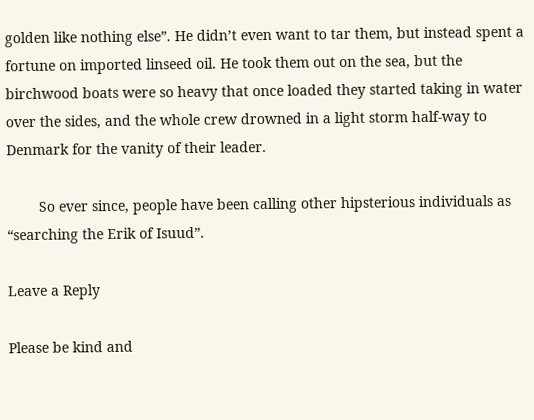golden like nothing else”. He didn’t even want to tar them, but instead spent a fortune on imported linseed oil. He took them out on the sea, but the birchwood boats were so heavy that once loaded they started taking in water over the sides, and the whole crew drowned in a light storm half-way to Denmark for the vanity of their leader.

        So ever since, people have been calling other hipsterious individuals as “searching the Erik of Isuud”.

Leave a Reply

Please be kind and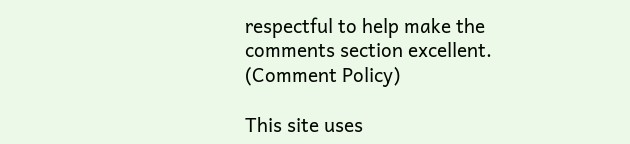respectful to help make the comments section excellent. (Comment Policy)

This site uses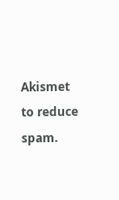Akismet to reduce spam.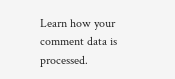Learn how your comment data is processed.